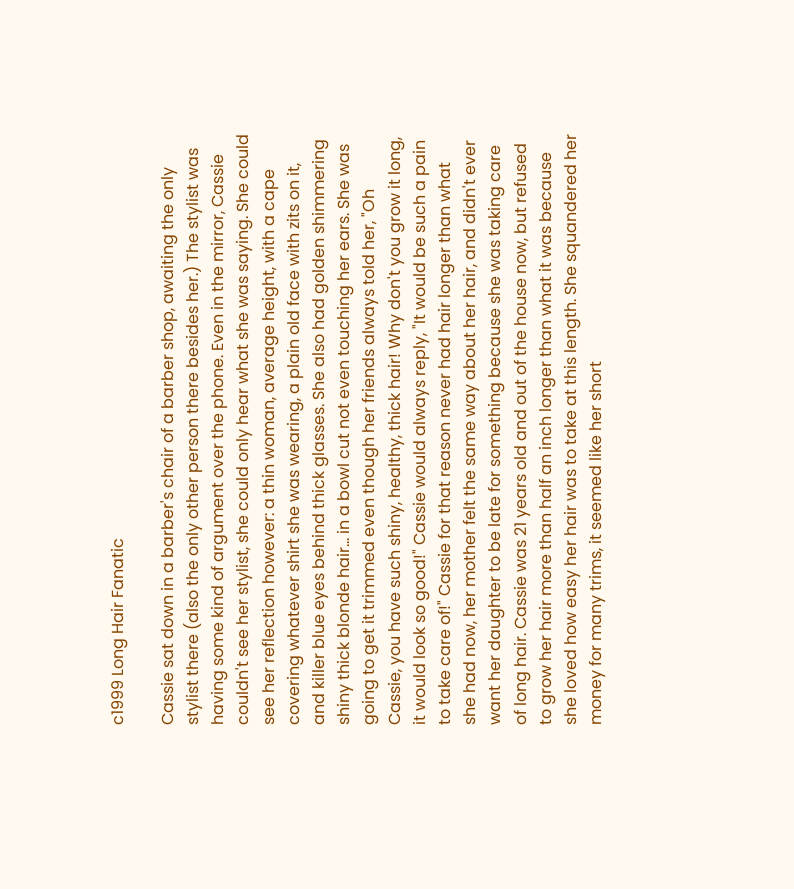c1999 Long Hair Fanatic

Cassie sat down in a barber's chair of a barber shop, awaiting the only stylist there (also the only other person there besides her.) The stylist was having some kind of argument over the phone. Even in the mirror, Cassie couldn't see her stylist, she could only hear what she was saying. She could see her reflection however: a thin woman, average height, with a cape covering whatever shirt she was wearing, a plain old face with zits on it, and killer blue eyes behind thick glasses. She also had golden shimmering shiny thick blonde hair... in a bowl cut not even touching her ears. She was going to get it trimmed even though her friends always told her, "Oh Cassie, you have such shiny, healthy, thick hair! Why don't you grow it long, it would look so good!" Cassie would always reply, "It would be such a pain to take care of!" Cassie for that reason never had hair longer than what she had now, her mother felt the same way about her hair, and didn't ever want her daughter to be late for something because she was taking care of long hair. Cassie was 21 years old and out of the house now, but refused to grow her hair more than half an inch longer than what it was because she loved how easy her hair was to take at this length. She squandered her money for many trims, it seemed like her short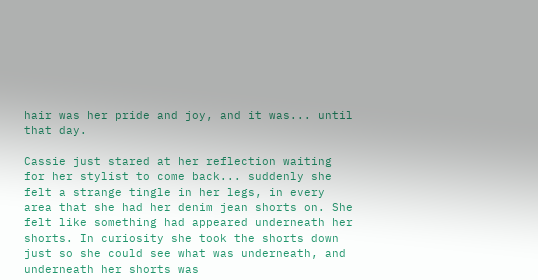hair was her pride and joy, and it was... until that day.

Cassie just stared at her reflection waiting for her stylist to come back... suddenly she felt a strange tingle in her legs, in every area that she had her denim jean shorts on. She felt like something had appeared underneath her shorts. In curiosity she took the shorts down just so she could see what was underneath, and underneath her shorts was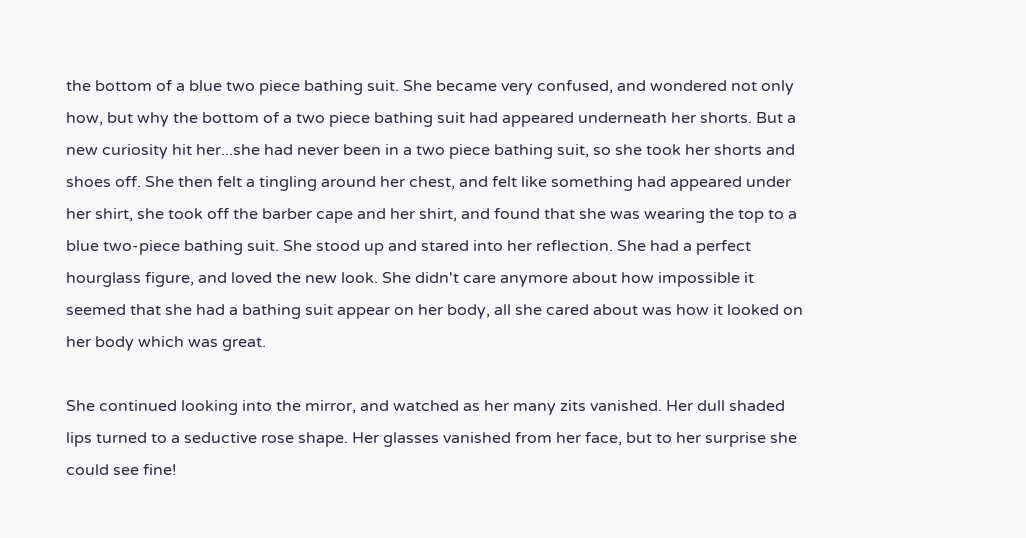the bottom of a blue two piece bathing suit. She became very confused, and wondered not only how, but why the bottom of a two piece bathing suit had appeared underneath her shorts. But a new curiosity hit her...she had never been in a two piece bathing suit, so she took her shorts and shoes off. She then felt a tingling around her chest, and felt like something had appeared under her shirt, she took off the barber cape and her shirt, and found that she was wearing the top to a blue two-piece bathing suit. She stood up and stared into her reflection. She had a perfect hourglass figure, and loved the new look. She didn't care anymore about how impossible it seemed that she had a bathing suit appear on her body, all she cared about was how it looked on her body which was great.

She continued looking into the mirror, and watched as her many zits vanished. Her dull shaded lips turned to a seductive rose shape. Her glasses vanished from her face, but to her surprise she could see fine!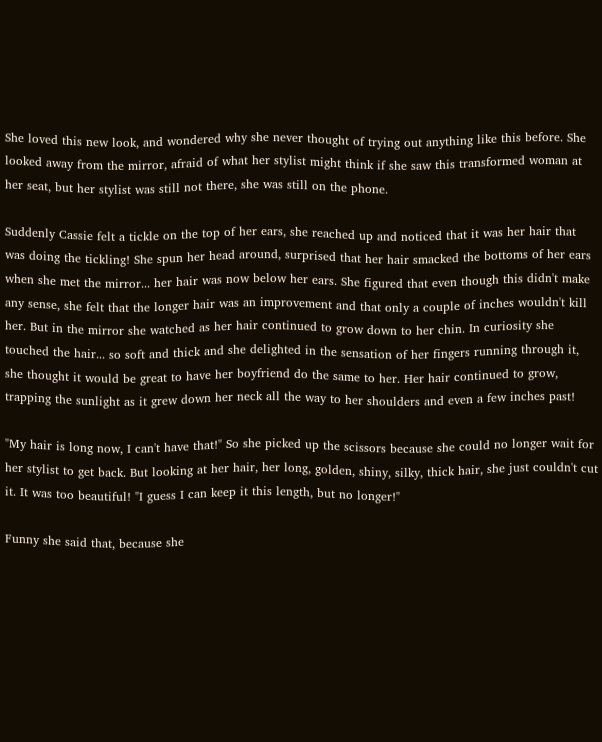She loved this new look, and wondered why she never thought of trying out anything like this before. She looked away from the mirror, afraid of what her stylist might think if she saw this transformed woman at her seat, but her stylist was still not there, she was still on the phone.

Suddenly Cassie felt a tickle on the top of her ears, she reached up and noticed that it was her hair that was doing the tickling! She spun her head around, surprised that her hair smacked the bottoms of her ears when she met the mirror... her hair was now below her ears. She figured that even though this didn't make any sense, she felt that the longer hair was an improvement and that only a couple of inches wouldn't kill her. But in the mirror she watched as her hair continued to grow down to her chin. In curiosity she touched the hair... so soft and thick and she delighted in the sensation of her fingers running through it, she thought it would be great to have her boyfriend do the same to her. Her hair continued to grow, trapping the sunlight as it grew down her neck all the way to her shoulders and even a few inches past!

"My hair is long now, I can't have that!" So she picked up the scissors because she could no longer wait for her stylist to get back. But looking at her hair, her long, golden, shiny, silky, thick hair, she just couldn't cut it. It was too beautiful! "I guess I can keep it this length, but no longer!"

Funny she said that, because she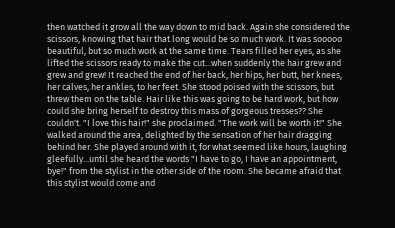then watched it grow all the way down to mid back. Again she considered the scissors, knowing that hair that long would be so much work. It was sooooo beautiful, but so much work at the same time. Tears filled her eyes, as she lifted the scissors ready to make the cut...when suddenly the hair grew and grew and grew! It reached the end of her back, her hips, her butt, her knees, her calves, her ankles, to her feet. She stood poised with the scissors, but threw them on the table. Hair like this was going to be hard work, but how could she bring herself to destroy this mass of gorgeous tresses?? She couldn't. "I love this hair!" she proclaimed. "The work will be worth it!" She walked around the area, delighted by the sensation of her hair dragging behind her. She played around with it, for what seemed like hours, laughing gleefully...until she heard the words "I have to go, I have an appointment, bye!" from the stylist in the other side of the room. She became afraid that this stylist would come and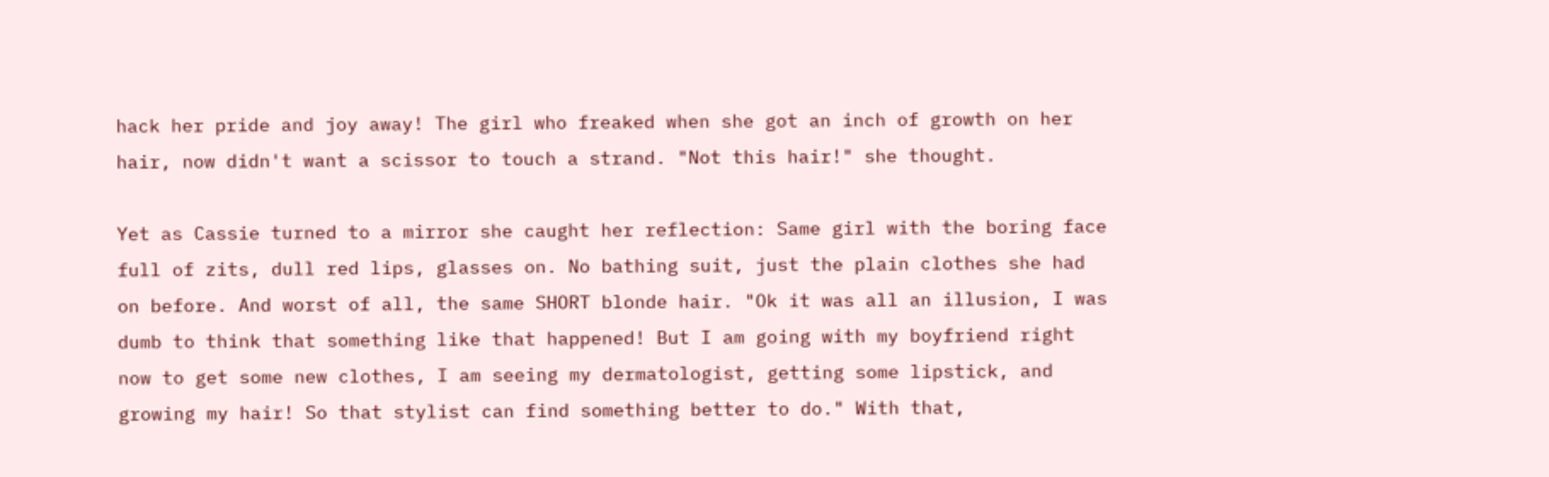hack her pride and joy away! The girl who freaked when she got an inch of growth on her hair, now didn't want a scissor to touch a strand. "Not this hair!" she thought.

Yet as Cassie turned to a mirror she caught her reflection: Same girl with the boring face full of zits, dull red lips, glasses on. No bathing suit, just the plain clothes she had on before. And worst of all, the same SHORT blonde hair. "Ok it was all an illusion, I was dumb to think that something like that happened! But I am going with my boyfriend right now to get some new clothes, I am seeing my dermatologist, getting some lipstick, and growing my hair! So that stylist can find something better to do." With that,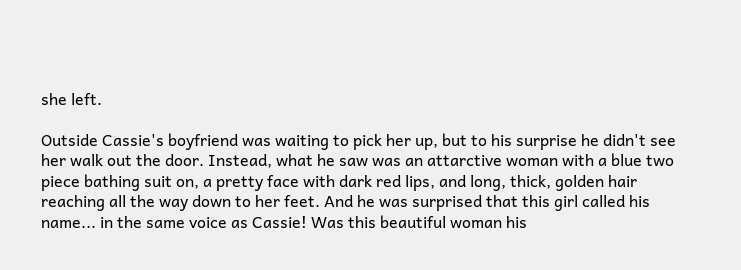she left.

Outside Cassie's boyfriend was waiting to pick her up, but to his surprise he didn't see her walk out the door. Instead, what he saw was an attarctive woman with a blue two piece bathing suit on, a pretty face with dark red lips, and long, thick, golden hair reaching all the way down to her feet. And he was surprised that this girl called his name... in the same voice as Cassie! Was this beautiful woman his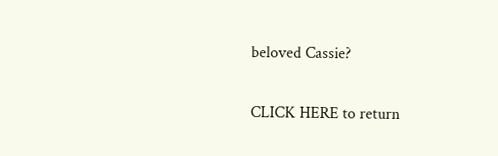beloved Cassie?

CLICK HERE to return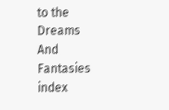to the Dreams And Fantasies index